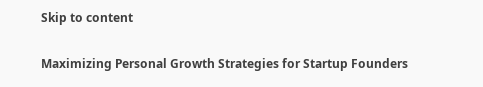Skip to content

Maximizing Personal Growth Strategies for Startup Founders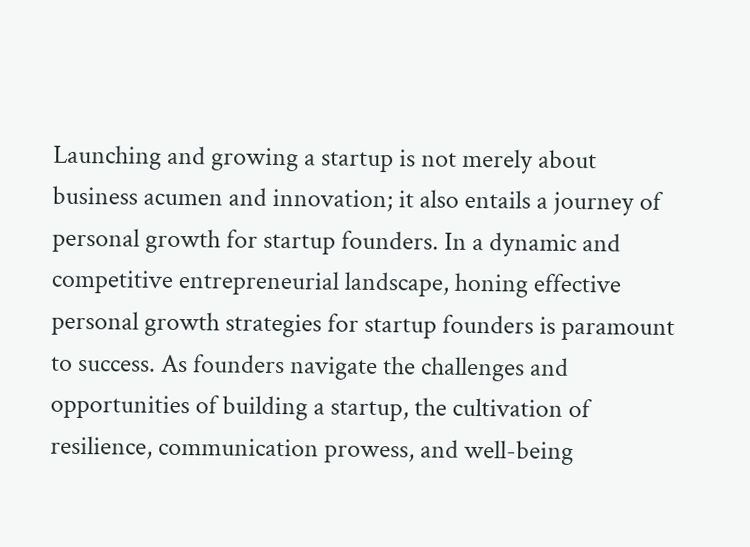Launching and growing a startup is not merely about business acumen and innovation; it also entails a journey of personal growth for startup founders. In a dynamic and competitive entrepreneurial landscape, honing effective personal growth strategies for startup founders is paramount to success. As founders navigate the challenges and opportunities of building a startup, the cultivation of resilience, communication prowess, and well-being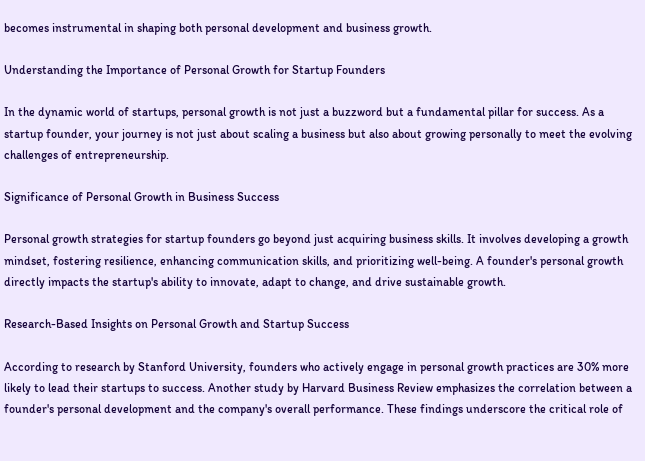becomes instrumental in shaping both personal development and business growth.

Understanding the Importance of Personal Growth for Startup Founders

In the dynamic world of startups, personal growth is not just a buzzword but a fundamental pillar for success. As a startup founder, your journey is not just about scaling a business but also about growing personally to meet the evolving challenges of entrepreneurship.

Significance of Personal Growth in Business Success

Personal growth strategies for startup founders go beyond just acquiring business skills. It involves developing a growth mindset, fostering resilience, enhancing communication skills, and prioritizing well-being. A founder's personal growth directly impacts the startup's ability to innovate, adapt to change, and drive sustainable growth.

Research-Based Insights on Personal Growth and Startup Success

According to research by Stanford University, founders who actively engage in personal growth practices are 30% more likely to lead their startups to success. Another study by Harvard Business Review emphasizes the correlation between a founder's personal development and the company's overall performance. These findings underscore the critical role of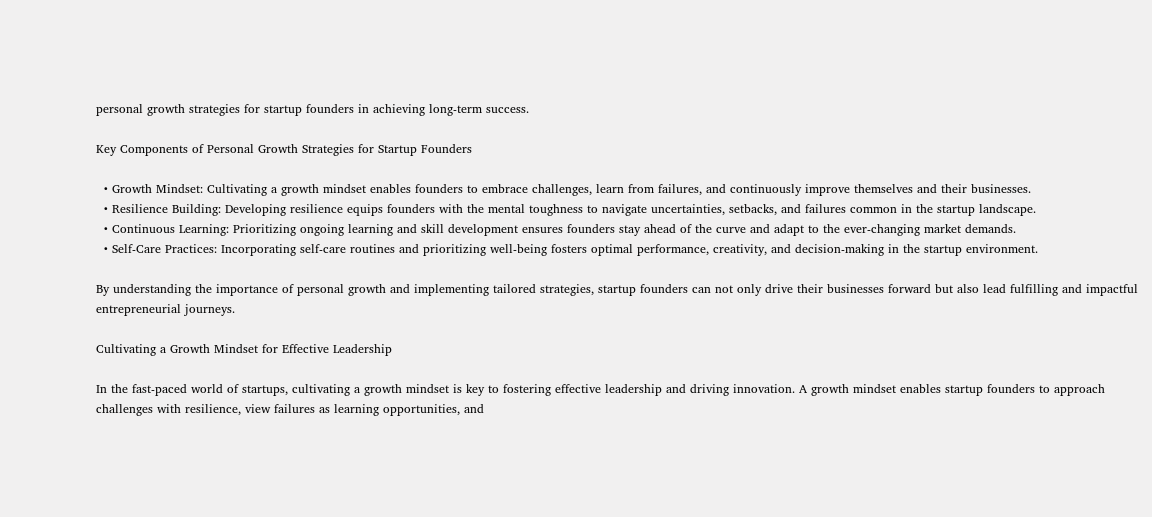personal growth strategies for startup founders in achieving long-term success.

Key Components of Personal Growth Strategies for Startup Founders

  • Growth Mindset: Cultivating a growth mindset enables founders to embrace challenges, learn from failures, and continuously improve themselves and their businesses.
  • Resilience Building: Developing resilience equips founders with the mental toughness to navigate uncertainties, setbacks, and failures common in the startup landscape.
  • Continuous Learning: Prioritizing ongoing learning and skill development ensures founders stay ahead of the curve and adapt to the ever-changing market demands.
  • Self-Care Practices: Incorporating self-care routines and prioritizing well-being fosters optimal performance, creativity, and decision-making in the startup environment.

By understanding the importance of personal growth and implementing tailored strategies, startup founders can not only drive their businesses forward but also lead fulfilling and impactful entrepreneurial journeys.

Cultivating a Growth Mindset for Effective Leadership

In the fast-paced world of startups, cultivating a growth mindset is key to fostering effective leadership and driving innovation. A growth mindset enables startup founders to approach challenges with resilience, view failures as learning opportunities, and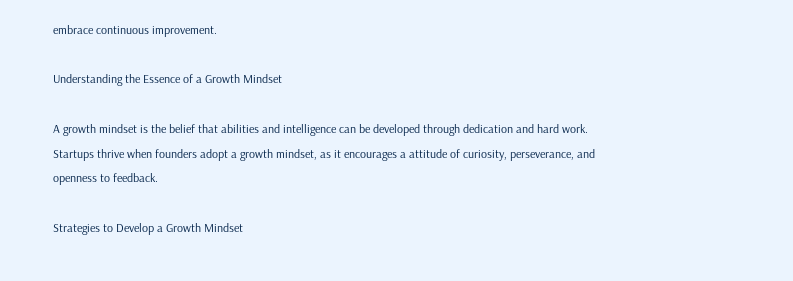embrace continuous improvement.

Understanding the Essence of a Growth Mindset

A growth mindset is the belief that abilities and intelligence can be developed through dedication and hard work. Startups thrive when founders adopt a growth mindset, as it encourages a attitude of curiosity, perseverance, and openness to feedback.

Strategies to Develop a Growth Mindset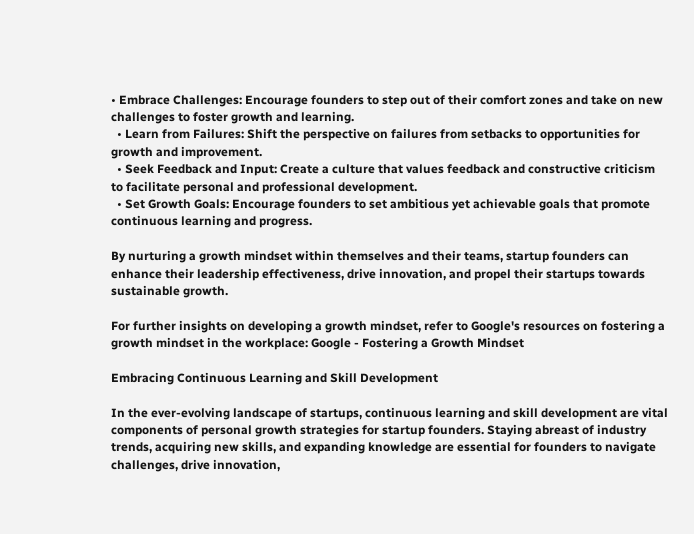• Embrace Challenges: Encourage founders to step out of their comfort zones and take on new challenges to foster growth and learning.
  • Learn from Failures: Shift the perspective on failures from setbacks to opportunities for growth and improvement.
  • Seek Feedback and Input: Create a culture that values feedback and constructive criticism to facilitate personal and professional development.
  • Set Growth Goals: Encourage founders to set ambitious yet achievable goals that promote continuous learning and progress.

By nurturing a growth mindset within themselves and their teams, startup founders can enhance their leadership effectiveness, drive innovation, and propel their startups towards sustainable growth.

For further insights on developing a growth mindset, refer to Google's resources on fostering a growth mindset in the workplace: Google - Fostering a Growth Mindset

Embracing Continuous Learning and Skill Development

In the ever-evolving landscape of startups, continuous learning and skill development are vital components of personal growth strategies for startup founders. Staying abreast of industry trends, acquiring new skills, and expanding knowledge are essential for founders to navigate challenges, drive innovation,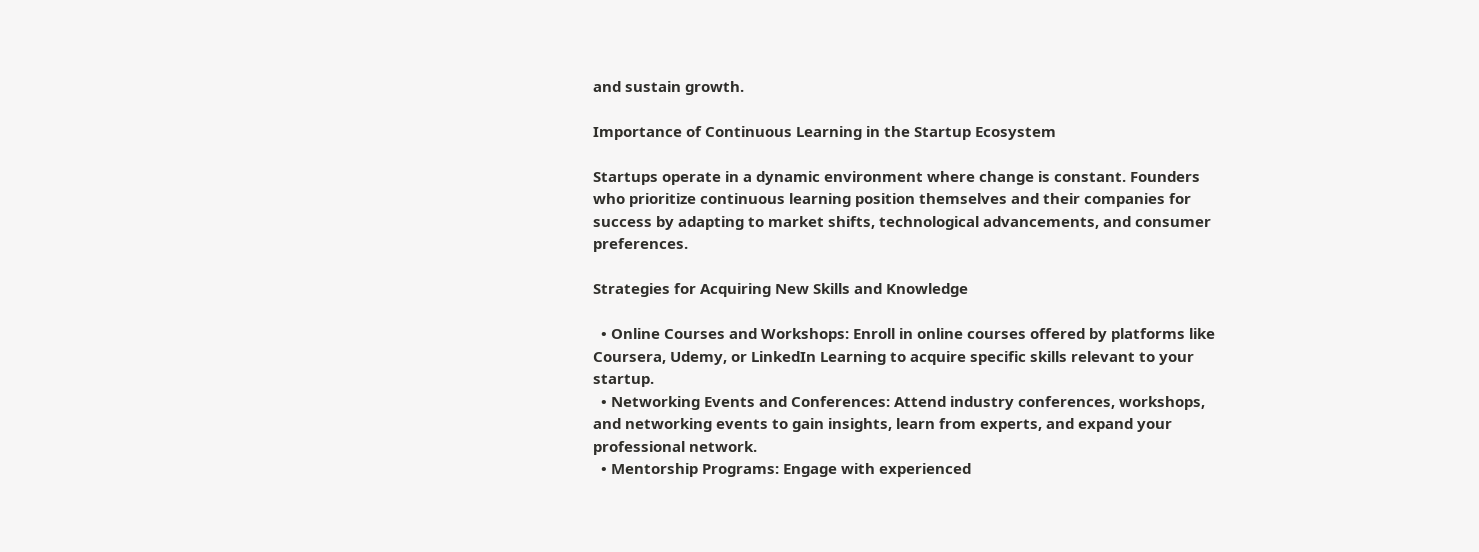and sustain growth.

Importance of Continuous Learning in the Startup Ecosystem

Startups operate in a dynamic environment where change is constant. Founders who prioritize continuous learning position themselves and their companies for success by adapting to market shifts, technological advancements, and consumer preferences.

Strategies for Acquiring New Skills and Knowledge

  • Online Courses and Workshops: Enroll in online courses offered by platforms like Coursera, Udemy, or LinkedIn Learning to acquire specific skills relevant to your startup.
  • Networking Events and Conferences: Attend industry conferences, workshops, and networking events to gain insights, learn from experts, and expand your professional network.
  • Mentorship Programs: Engage with experienced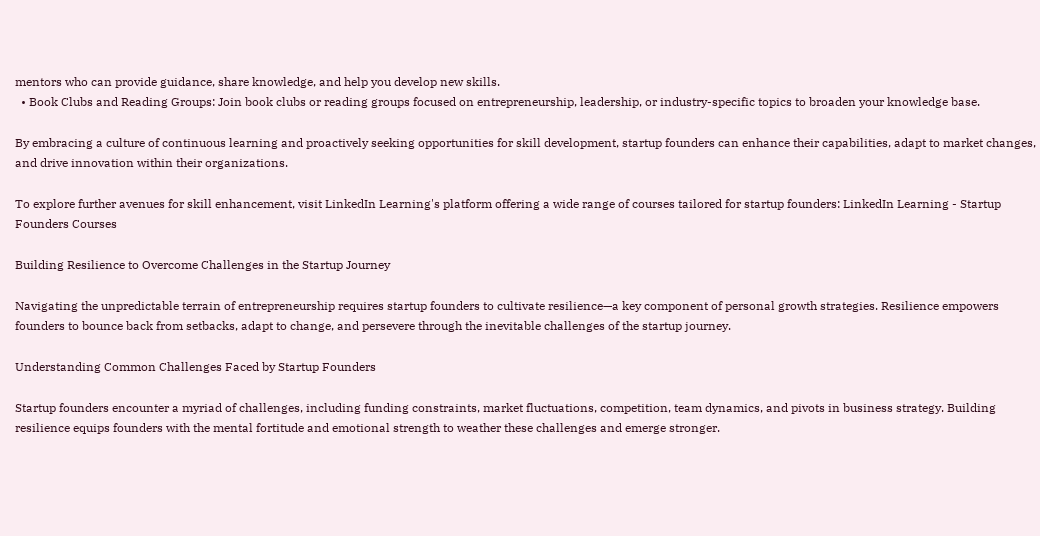mentors who can provide guidance, share knowledge, and help you develop new skills.
  • Book Clubs and Reading Groups: Join book clubs or reading groups focused on entrepreneurship, leadership, or industry-specific topics to broaden your knowledge base.

By embracing a culture of continuous learning and proactively seeking opportunities for skill development, startup founders can enhance their capabilities, adapt to market changes, and drive innovation within their organizations.

To explore further avenues for skill enhancement, visit LinkedIn Learning's platform offering a wide range of courses tailored for startup founders: LinkedIn Learning - Startup Founders Courses

Building Resilience to Overcome Challenges in the Startup Journey

Navigating the unpredictable terrain of entrepreneurship requires startup founders to cultivate resilience—a key component of personal growth strategies. Resilience empowers founders to bounce back from setbacks, adapt to change, and persevere through the inevitable challenges of the startup journey.

Understanding Common Challenges Faced by Startup Founders

Startup founders encounter a myriad of challenges, including funding constraints, market fluctuations, competition, team dynamics, and pivots in business strategy. Building resilience equips founders with the mental fortitude and emotional strength to weather these challenges and emerge stronger.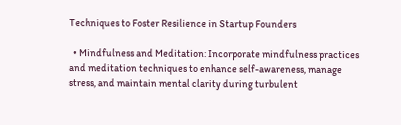Techniques to Foster Resilience in Startup Founders

  • Mindfulness and Meditation: Incorporate mindfulness practices and meditation techniques to enhance self-awareness, manage stress, and maintain mental clarity during turbulent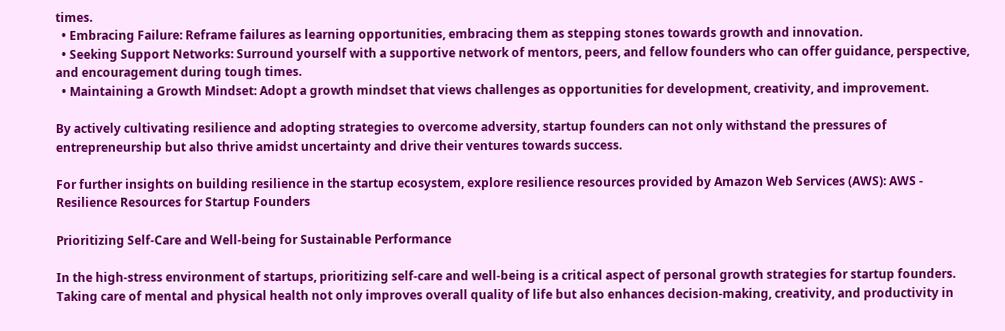times.
  • Embracing Failure: Reframe failures as learning opportunities, embracing them as stepping stones towards growth and innovation.
  • Seeking Support Networks: Surround yourself with a supportive network of mentors, peers, and fellow founders who can offer guidance, perspective, and encouragement during tough times.
  • Maintaining a Growth Mindset: Adopt a growth mindset that views challenges as opportunities for development, creativity, and improvement.

By actively cultivating resilience and adopting strategies to overcome adversity, startup founders can not only withstand the pressures of entrepreneurship but also thrive amidst uncertainty and drive their ventures towards success.

For further insights on building resilience in the startup ecosystem, explore resilience resources provided by Amazon Web Services (AWS): AWS - Resilience Resources for Startup Founders

Prioritizing Self-Care and Well-being for Sustainable Performance

In the high-stress environment of startups, prioritizing self-care and well-being is a critical aspect of personal growth strategies for startup founders. Taking care of mental and physical health not only improves overall quality of life but also enhances decision-making, creativity, and productivity in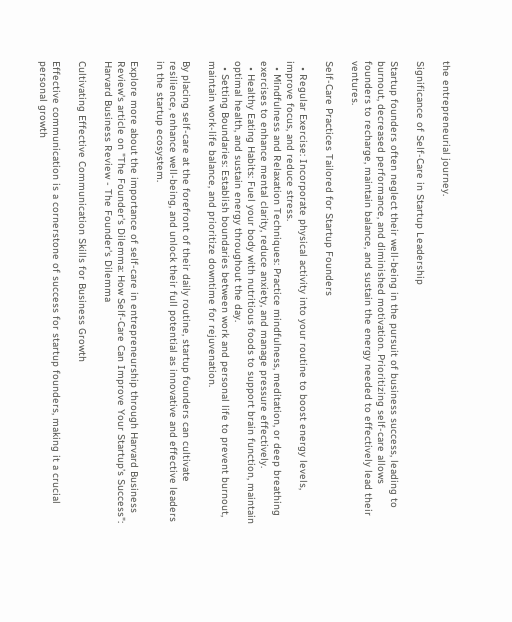the entrepreneurial journey.

Significance of Self-Care in Startup Leadership

Startup founders often neglect their well-being in the pursuit of business success, leading to burnout, decreased performance, and diminished motivation. Prioritizing self-care allows founders to recharge, maintain balance, and sustain the energy needed to effectively lead their ventures.

Self-Care Practices Tailored for Startup Founders

  • Regular Exercise: Incorporate physical activity into your routine to boost energy levels, improve focus, and reduce stress.
  • Mindfulness and Relaxation Techniques: Practice mindfulness, meditation, or deep breathing exercises to enhance mental clarity, reduce anxiety, and manage pressure effectively.
  • Healthy Eating Habits: Fuel your body with nutritious foods to support brain function, maintain optimal health, and sustain energy throughout the day.
  • Setting Boundaries: Establish boundaries between work and personal life to prevent burnout, maintain work-life balance, and prioritize downtime for rejuvenation.

By placing self-care at the forefront of their daily routine, startup founders can cultivate resilience, enhance well-being, and unlock their full potential as innovative and effective leaders in the startup ecosystem.

Explore more about the importance of self-care in entrepreneurship through Harvard Business Review's article on "The Founder's Dilemma: How Self-Care Can Improve Your Startup’s Success": Harvard Business Review - The Founder's Dilemma

Cultivating Effective Communication Skills for Business Growth

Effective communication is a cornerstone of success for startup founders, making it a crucial personal growth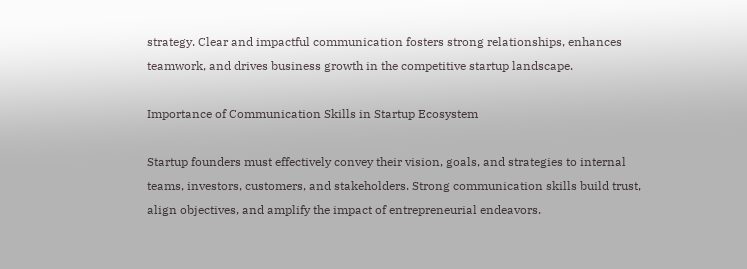strategy. Clear and impactful communication fosters strong relationships, enhances teamwork, and drives business growth in the competitive startup landscape.

Importance of Communication Skills in Startup Ecosystem

Startup founders must effectively convey their vision, goals, and strategies to internal teams, investors, customers, and stakeholders. Strong communication skills build trust, align objectives, and amplify the impact of entrepreneurial endeavors.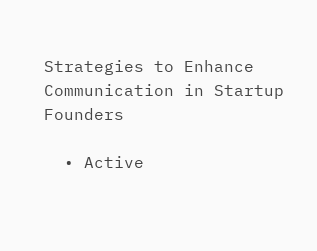Strategies to Enhance Communication in Startup Founders

  • Active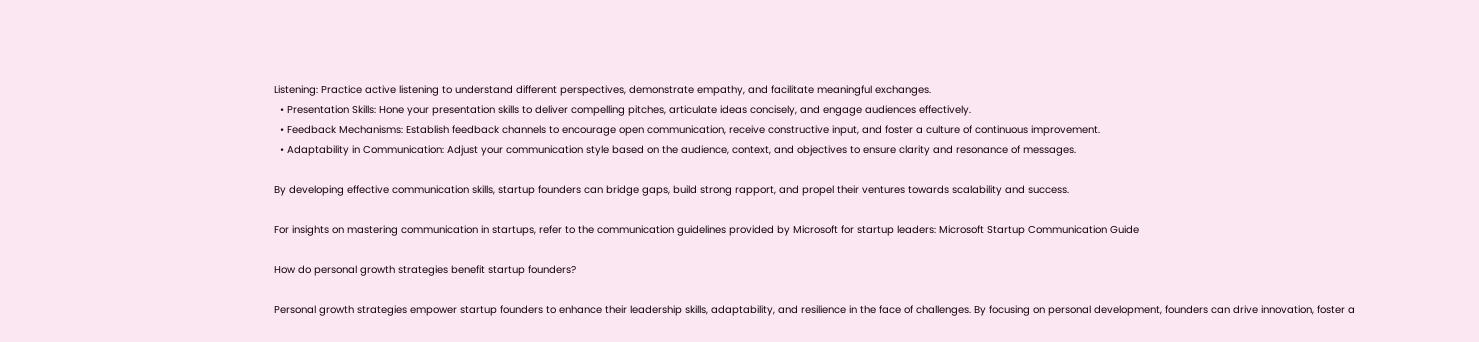Listening: Practice active listening to understand different perspectives, demonstrate empathy, and facilitate meaningful exchanges.
  • Presentation Skills: Hone your presentation skills to deliver compelling pitches, articulate ideas concisely, and engage audiences effectively.
  • Feedback Mechanisms: Establish feedback channels to encourage open communication, receive constructive input, and foster a culture of continuous improvement.
  • Adaptability in Communication: Adjust your communication style based on the audience, context, and objectives to ensure clarity and resonance of messages.

By developing effective communication skills, startup founders can bridge gaps, build strong rapport, and propel their ventures towards scalability and success.

For insights on mastering communication in startups, refer to the communication guidelines provided by Microsoft for startup leaders: Microsoft Startup Communication Guide

How do personal growth strategies benefit startup founders?

Personal growth strategies empower startup founders to enhance their leadership skills, adaptability, and resilience in the face of challenges. By focusing on personal development, founders can drive innovation, foster a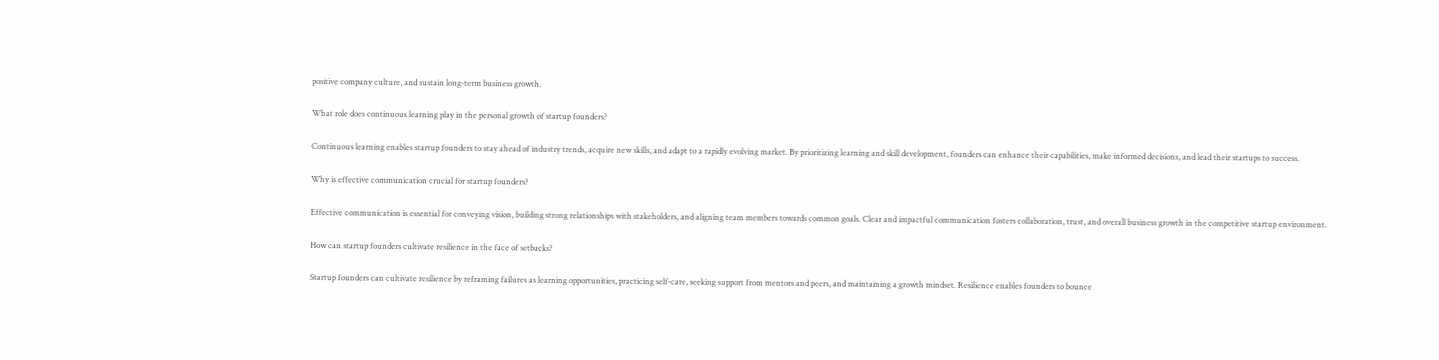positive company culture, and sustain long-term business growth.

What role does continuous learning play in the personal growth of startup founders?

Continuous learning enables startup founders to stay ahead of industry trends, acquire new skills, and adapt to a rapidly evolving market. By prioritizing learning and skill development, founders can enhance their capabilities, make informed decisions, and lead their startups to success.

Why is effective communication crucial for startup founders?

Effective communication is essential for conveying vision, building strong relationships with stakeholders, and aligning team members towards common goals. Clear and impactful communication fosters collaboration, trust, and overall business growth in the competitive startup environment.

How can startup founders cultivate resilience in the face of setbacks?

Startup founders can cultivate resilience by reframing failures as learning opportunities, practicing self-care, seeking support from mentors and peers, and maintaining a growth mindset. Resilience enables founders to bounce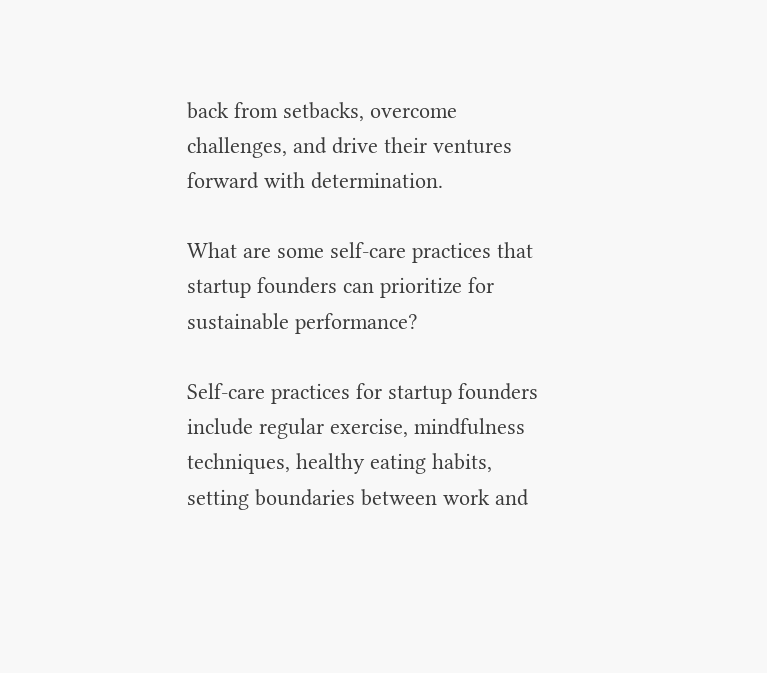back from setbacks, overcome challenges, and drive their ventures forward with determination.

What are some self-care practices that startup founders can prioritize for sustainable performance?

Self-care practices for startup founders include regular exercise, mindfulness techniques, healthy eating habits, setting boundaries between work and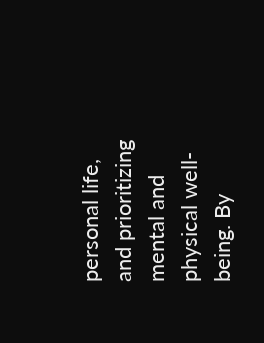personal life, and prioritizing mental and physical well-being. By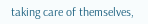taking care of themselves,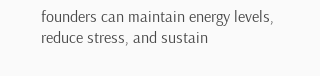founders can maintain energy levels, reduce stress, and sustain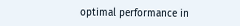optimal performance in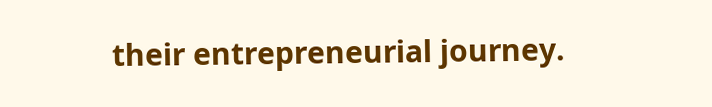their entrepreneurial journey.